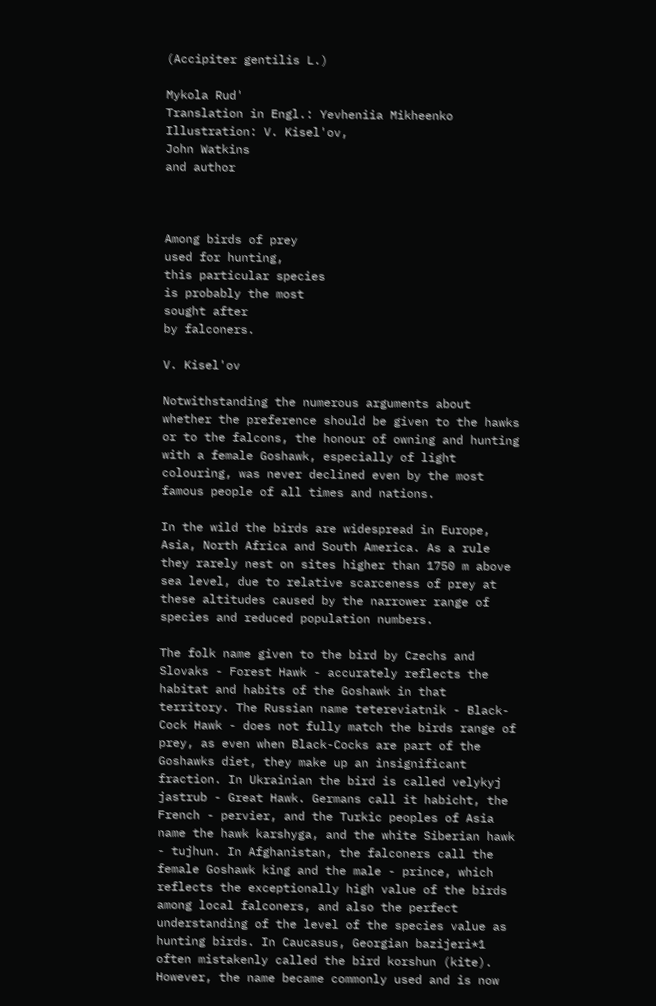(Accipiter gentilis L.)

Mykola Rud'
Translation in Engl.: Yevheniia Mikheenko
Illustration: V. Kisel'ov,
John Watkins
and author



Among birds of prey
used for hunting,
this particular species
is probably the most
sought after
by falconers.

V. Kisel'ov

Notwithstanding the numerous arguments about whether the preference should be given to the hawks or to the falcons, the honour of owning and hunting with a female Goshawk, especially of light colouring, was never declined even by the most famous people of all times and nations.

In the wild the birds are widespread in Europe, Asia, North Africa and South America. As a rule they rarely nest on sites higher than 1750 m above sea level, due to relative scarceness of prey at these altitudes caused by the narrower range of species and reduced population numbers.

The folk name given to the bird by Czechs and Slovaks - Forest Hawk - accurately reflects the habitat and habits of the Goshawk in that territory. The Russian name tetereviatnik - Black-Cock Hawk - does not fully match the birds range of prey, as even when Black-Cocks are part of the Goshawks diet, they make up an insignificant fraction. In Ukrainian the bird is called velykyj jastrub - Great Hawk. Germans call it habicht, the French - pervier, and the Turkic peoples of Asia name the hawk karshyga, and the white Siberian hawk - tujhun. In Afghanistan, the falconers call the female Goshawk king and the male - prince, which reflects the exceptionally high value of the birds among local falconers, and also the perfect understanding of the level of the species value as hunting birds. In Caucasus, Georgian bazijeri*1 often mistakenly called the bird korshun (kite). However, the name became commonly used and is now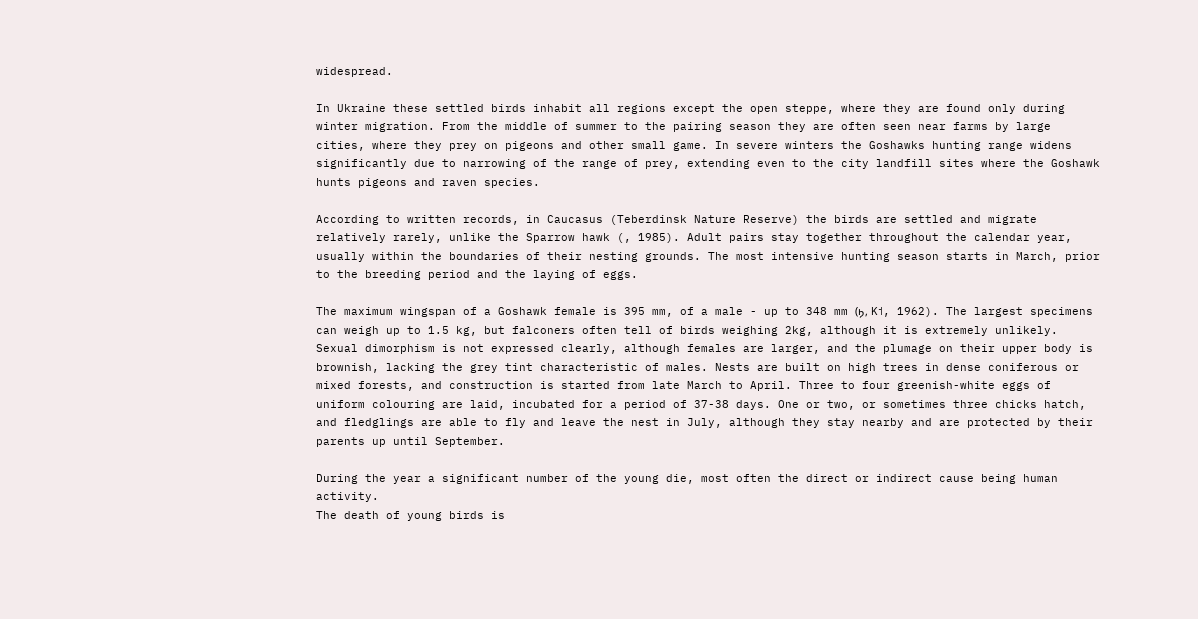widespread.

In Ukraine these settled birds inhabit all regions except the open steppe, where they are found only during winter migration. From the middle of summer to the pairing season they are often seen near farms by large cities, where they prey on pigeons and other small game. In severe winters the Goshawks hunting range widens significantly due to narrowing of the range of prey, extending even to the city landfill sites where the Goshawk hunts pigeons and raven species.

According to written records, in Caucasus (Teberdinsk Nature Reserve) the birds are settled and migrate relatively rarely, unlike the Sparrow hawk (, 1985). Adult pairs stay together throughout the calendar year, usually within the boundaries of their nesting grounds. The most intensive hunting season starts in March, prior to the breeding period and the laying of eggs.

The maximum wingspan of a Goshawk female is 395 mm, of a male - up to 348 mm (ϧ, K˦, 1962). The largest specimens can weigh up to 1.5 kg, but falconers often tell of birds weighing 2kg, although it is extremely unlikely. Sexual dimorphism is not expressed clearly, although females are larger, and the plumage on their upper body is brownish, lacking the grey tint characteristic of males. Nests are built on high trees in dense coniferous or mixed forests, and construction is started from late March to April. Three to four greenish-white eggs of uniform colouring are laid, incubated for a period of 37-38 days. One or two, or sometimes three chicks hatch, and fledglings are able to fly and leave the nest in July, although they stay nearby and are protected by their parents up until September.

During the year a significant number of the young die, most often the direct or indirect cause being human activity.
The death of young birds is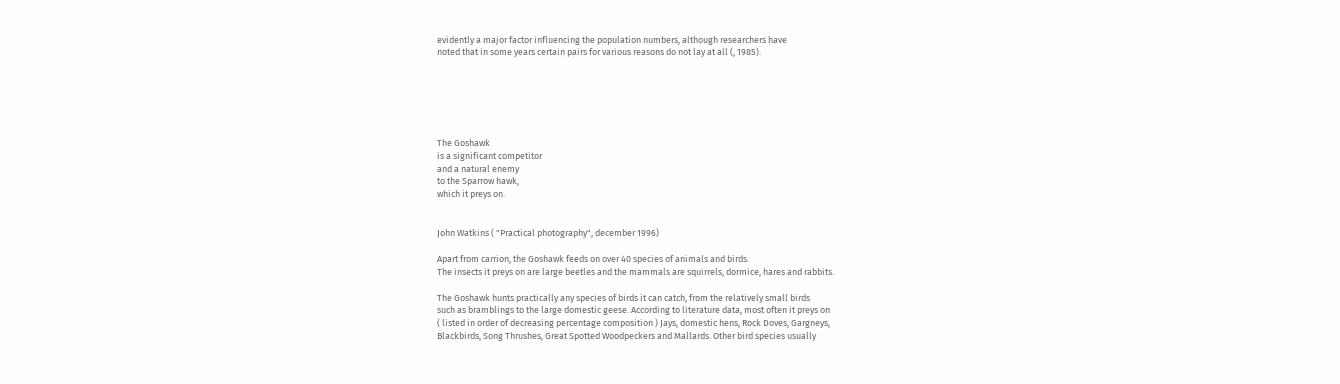evidently a major factor influencing the population numbers, although researchers have
noted that in some years certain pairs for various reasons do not lay at all (, 1985).






The Goshawk
is a significant competitor
and a natural enemy
to the Sparrow hawk,
which it preys on.


John Watkins ( "Practical photography", december 1996)

Apart from carrion, the Goshawk feeds on over 40 species of animals and birds.
The insects it preys on are large beetles and the mammals are squirrels, dormice, hares and rabbits.

The Goshawk hunts practically any species of birds it can catch, from the relatively small birds
such as bramblings to the large domestic geese. According to literature data, most often it preys on
( listed in order of decreasing percentage composition ) Jays, domestic hens, Rock Doves, Gargneys,
Blackbirds, Song Thrushes, Great Spotted Woodpeckers and Mallards. Other bird species usually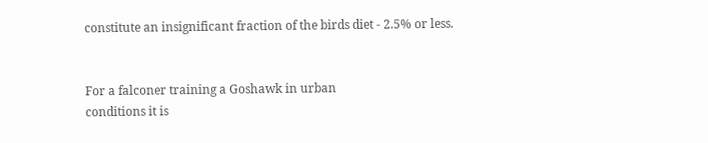constitute an insignificant fraction of the birds diet - 2.5% or less.


For a falconer training a Goshawk in urban
conditions it is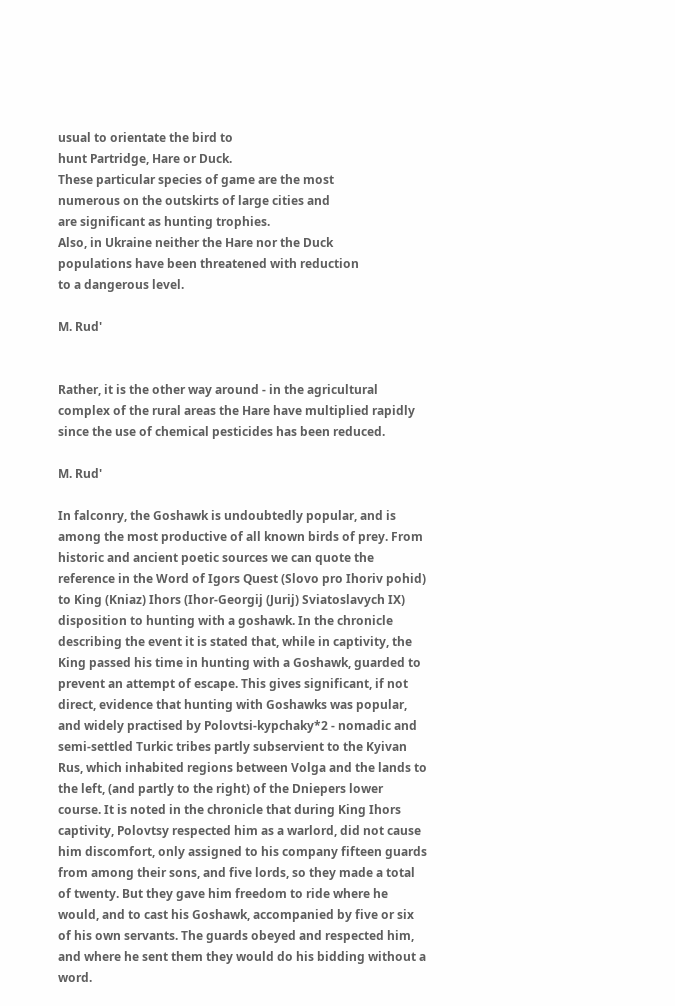usual to orientate the bird to
hunt Partridge, Hare or Duck.
These particular species of game are the most
numerous on the outskirts of large cities and
are significant as hunting trophies.
Also, in Ukraine neither the Hare nor the Duck
populations have been threatened with reduction
to a dangerous level.

M. Rud'


Rather, it is the other way around - in the agricultural
complex of the rural areas the Hare have multiplied rapidly
since the use of chemical pesticides has been reduced.

M. Rud'

In falconry, the Goshawk is undoubtedly popular, and is among the most productive of all known birds of prey. From historic and ancient poetic sources we can quote the reference in the Word of Igors Quest (Slovo pro Ihoriv pohid) to King (Kniaz) Ihors (Ihor-Georgij (Jurij) Sviatoslavych IX) disposition to hunting with a goshawk. In the chronicle describing the event it is stated that, while in captivity, the King passed his time in hunting with a Goshawk, guarded to prevent an attempt of escape. This gives significant, if not direct, evidence that hunting with Goshawks was popular, and widely practised by Polovtsi-kypchaky*2 - nomadic and semi-settled Turkic tribes partly subservient to the Kyivan Rus, which inhabited regions between Volga and the lands to the left, (and partly to the right) of the Dniepers lower course. It is noted in the chronicle that during King Ihors captivity, Polovtsy respected him as a warlord, did not cause him discomfort, only assigned to his company fifteen guards from among their sons, and five lords, so they made a total of twenty. But they gave him freedom to ride where he would, and to cast his Goshawk, accompanied by five or six of his own servants. The guards obeyed and respected him, and where he sent them they would do his bidding without a word.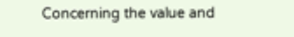Concerning the value and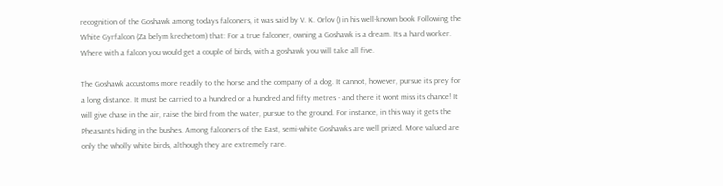recognition of the Goshawk among todays falconers, it was said by V. K. Orlov () in his well-known book Following the White Gyrfalcon (Za belym krechetom) that: For a true falconer, owning a Goshawk is a dream. Its a hard worker. Where with a falcon you would get a couple of birds, with a goshawk you will take all five.

The Goshawk accustoms more readily to the horse and the company of a dog. It cannot, however, pursue its prey for a long distance. It must be carried to a hundred or a hundred and fifty metres - and there it wont miss its chance! It will give chase in the air, raise the bird from the water, pursue to the ground. For instance, in this way it gets the Pheasants hiding in the bushes. Among falconers of the East, semi-white Goshawks are well prized. More valued are only the wholly white birds, although they are extremely rare.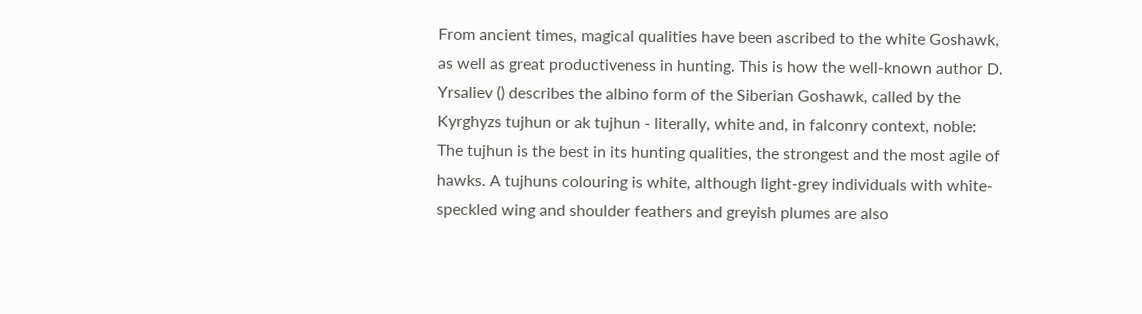From ancient times, magical qualities have been ascribed to the white Goshawk, as well as great productiveness in hunting. This is how the well-known author D. Yrsaliev () describes the albino form of the Siberian Goshawk, called by the Kyrghyzs tujhun or ak tujhun - literally, white and, in falconry context, noble: The tujhun is the best in its hunting qualities, the strongest and the most agile of hawks. A tujhuns colouring is white, although light-grey individuals with white-speckled wing and shoulder feathers and greyish plumes are also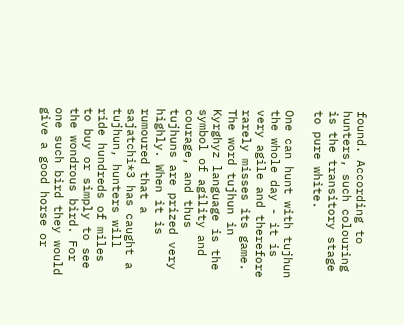found. According to hunters, such colouring is the transitory stage to pure white.

One can hunt with tujhun the whole day - it is very agile and therefore rarely misses its game. The word tujhun in Kyrghyz language is the symbol of agility and courage, and thus tujhuns are prized very highly. When it is rumoured that a sajatchi*3 has caught a tujhun, hunters will ride hundreds of miles to buy or simply to see the wondrous bird. For one such bird they would give a good horse or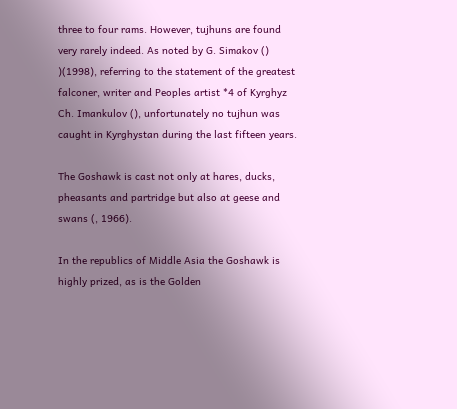three to four rams. However, tujhuns are found very rarely indeed. As noted by G. Simakov () )(1998), referring to the statement of the greatest falconer, writer and Peoples artist *4 of Kyrghyz Ch. Imankulov (), unfortunately no tujhun was caught in Kyrghystan during the last fifteen years.

The Goshawk is cast not only at hares, ducks, pheasants and partridge but also at geese and swans (, 1966).

In the republics of Middle Asia the Goshawk is highly prized, as is the Golden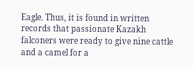Eagle. Thus, it is found in written records that passionate Kazakh falconers were ready to give nine cattle and a camel for a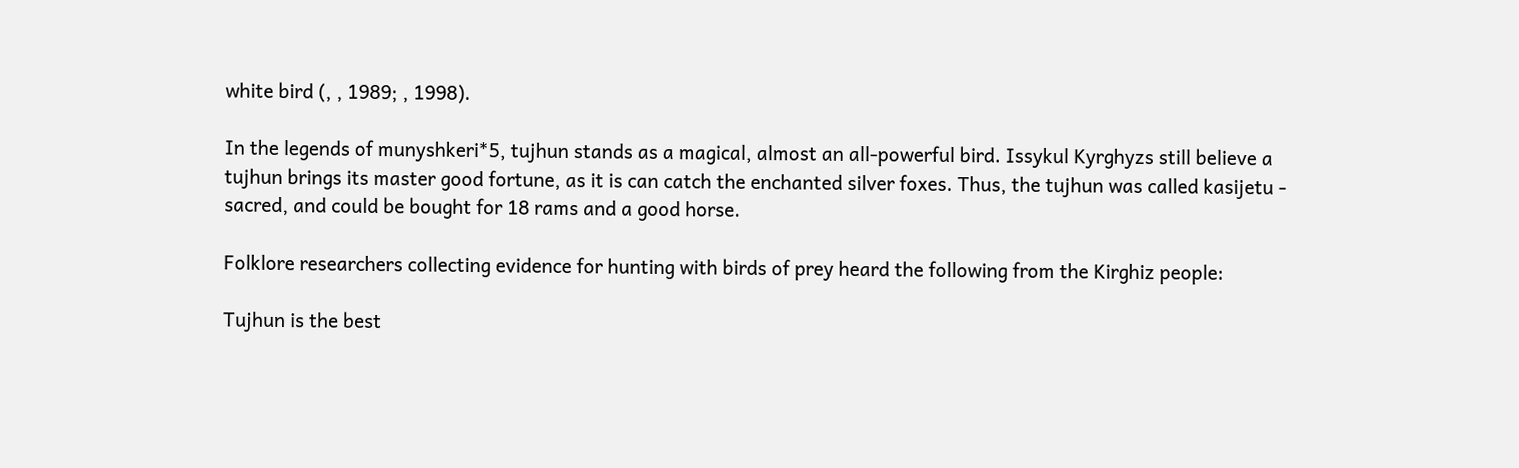white bird (, , 1989; , 1998).

In the legends of munyshkeri*5, tujhun stands as a magical, almost an all-powerful bird. Issykul Kyrghyzs still believe a tujhun brings its master good fortune, as it is can catch the enchanted silver foxes. Thus, the tujhun was called kasijetu - sacred, and could be bought for 18 rams and a good horse.

Folklore researchers collecting evidence for hunting with birds of prey heard the following from the Kirghiz people:

Tujhun is the best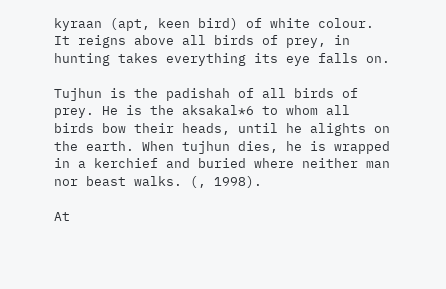kyraan (apt, keen bird) of white colour. It reigns above all birds of prey, in hunting takes everything its eye falls on.

Tujhun is the padishah of all birds of prey. He is the aksakal*6 to whom all birds bow their heads, until he alights on the earth. When tujhun dies, he is wrapped in a kerchief and buried where neither man nor beast walks. (, 1998).

At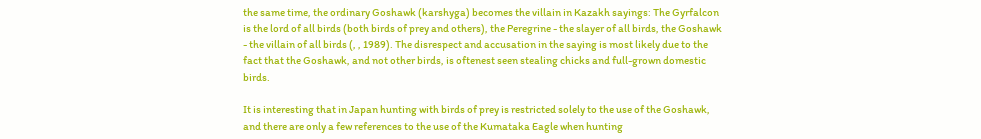the same time, the ordinary Goshawk (karshyga) becomes the villain in Kazakh sayings: The Gyrfalcon is the lord of all birds (both birds of prey and others), the Peregrine - the slayer of all birds, the Goshawk - the villain of all birds (, , 1989). The disrespect and accusation in the saying is most likely due to the fact that the Goshawk, and not other birds, is oftenest seen stealing chicks and full-grown domestic birds.

It is interesting that in Japan hunting with birds of prey is restricted solely to the use of the Goshawk, and there are only a few references to the use of the Kumataka Eagle when hunting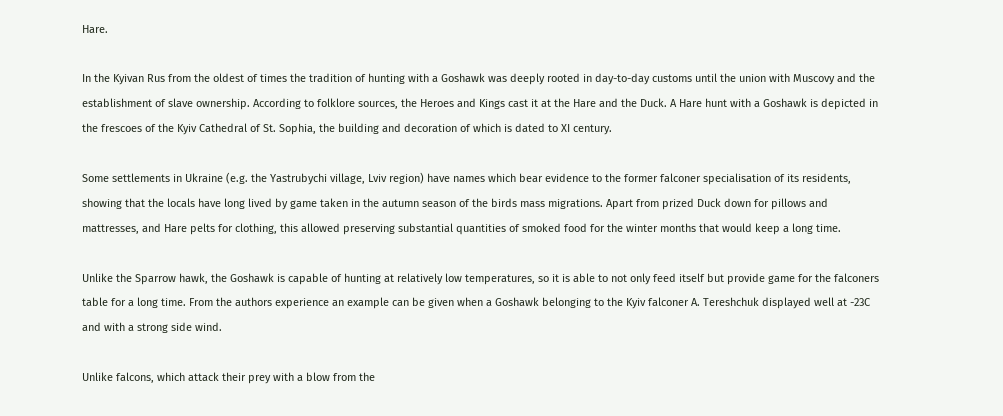Hare.

In the Kyivan Rus from the oldest of times the tradition of hunting with a Goshawk was deeply rooted in day-to-day customs until the union with Muscovy and the establishment of slave ownership. According to folklore sources, the Heroes and Kings cast it at the Hare and the Duck. A Hare hunt with a Goshawk is depicted in the frescoes of the Kyiv Cathedral of St. Sophia, the building and decoration of which is dated to XI century.

Some settlements in Ukraine (e.g. the Yastrubychi village, Lviv region) have names which bear evidence to the former falconer specialisation of its residents, showing that the locals have long lived by game taken in the autumn season of the birds mass migrations. Apart from prized Duck down for pillows and mattresses, and Hare pelts for clothing, this allowed preserving substantial quantities of smoked food for the winter months that would keep a long time.

Unlike the Sparrow hawk, the Goshawk is capable of hunting at relatively low temperatures, so it is able to not only feed itself but provide game for the falconers table for a long time. From the authors experience an example can be given when a Goshawk belonging to the Kyiv falconer A. Tereshchuk displayed well at -23C and with a strong side wind.

Unlike falcons, which attack their prey with a blow from the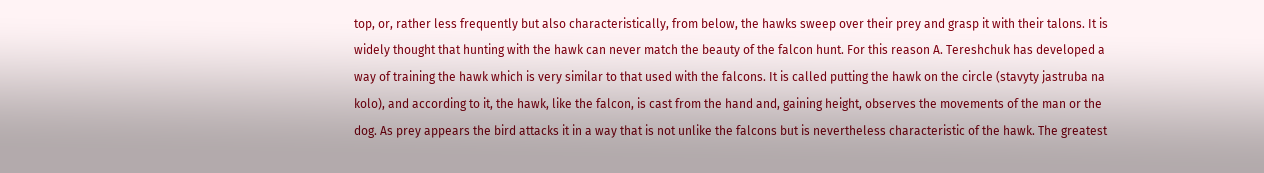top, or, rather less frequently but also characteristically, from below, the hawks sweep over their prey and grasp it with their talons. It is widely thought that hunting with the hawk can never match the beauty of the falcon hunt. For this reason A. Tereshchuk has developed a way of training the hawk which is very similar to that used with the falcons. It is called putting the hawk on the circle (stavyty jastruba na kolo), and according to it, the hawk, like the falcon, is cast from the hand and, gaining height, observes the movements of the man or the dog. As prey appears the bird attacks it in a way that is not unlike the falcons but is nevertheless characteristic of the hawk. The greatest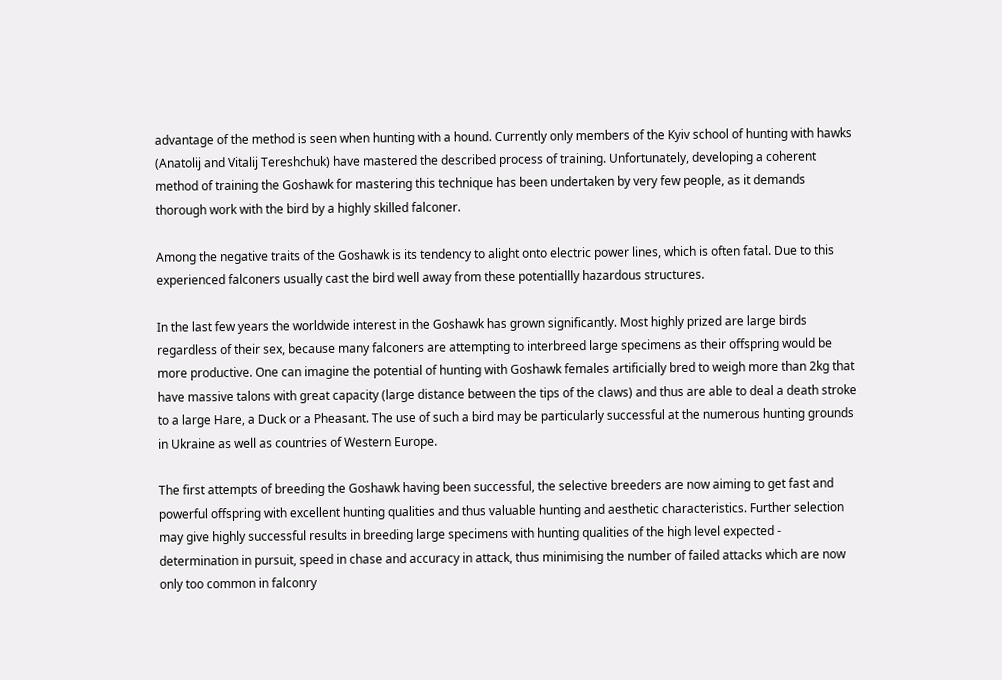advantage of the method is seen when hunting with a hound. Currently only members of the Kyiv school of hunting with hawks (Anatolij and Vitalij Tereshchuk) have mastered the described process of training. Unfortunately, developing a coherent method of training the Goshawk for mastering this technique has been undertaken by very few people, as it demands thorough work with the bird by a highly skilled falconer.

Among the negative traits of the Goshawk is its tendency to alight onto electric power lines, which is often fatal. Due to this experienced falconers usually cast the bird well away from these potentiallly hazardous structures.

In the last few years the worldwide interest in the Goshawk has grown significantly. Most highly prized are large birds regardless of their sex, because many falconers are attempting to interbreed large specimens as their offspring would be more productive. One can imagine the potential of hunting with Goshawk females artificially bred to weigh more than 2kg that have massive talons with great capacity (large distance between the tips of the claws) and thus are able to deal a death stroke to a large Hare, a Duck or a Pheasant. The use of such a bird may be particularly successful at the numerous hunting grounds in Ukraine as well as countries of Western Europe.

The first attempts of breeding the Goshawk having been successful, the selective breeders are now aiming to get fast and powerful offspring with excellent hunting qualities and thus valuable hunting and aesthetic characteristics. Further selection may give highly successful results in breeding large specimens with hunting qualities of the high level expected - determination in pursuit, speed in chase and accuracy in attack, thus minimising the number of failed attacks which are now only too common in falconry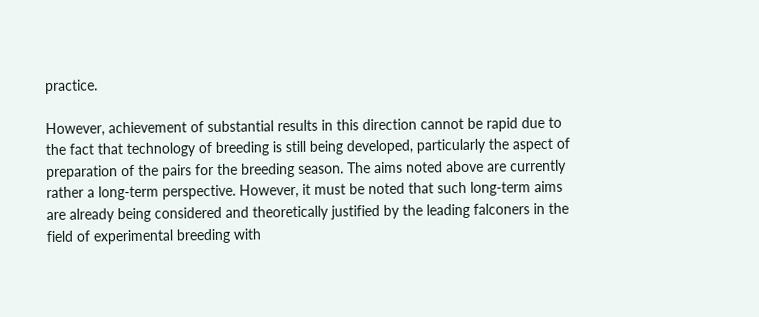practice.

However, achievement of substantial results in this direction cannot be rapid due to the fact that technology of breeding is still being developed, particularly the aspect of preparation of the pairs for the breeding season. The aims noted above are currently rather a long-term perspective. However, it must be noted that such long-term aims are already being considered and theoretically justified by the leading falconers in the field of experimental breeding with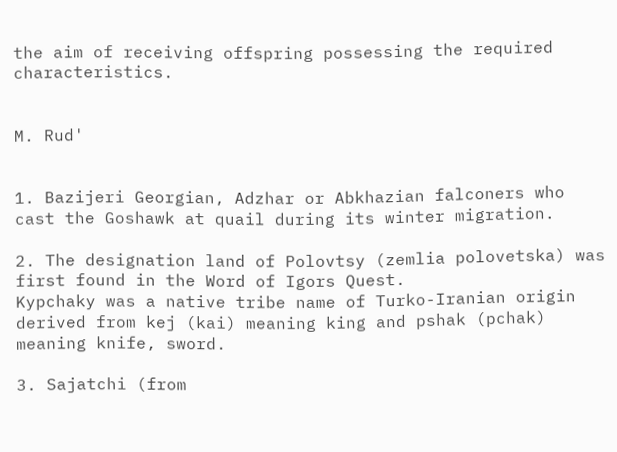the aim of receiving offspring possessing the required characteristics.


M. Rud'


1. Bazijeri Georgian, Adzhar or Abkhazian falconers who cast the Goshawk at quail during its winter migration.

2. The designation land of Polovtsy (zemlia polovetska) was first found in the Word of Igors Quest.
Kypchaky was a native tribe name of Turko-Iranian origin derived from kej (kai) meaning king and pshak (pchak) meaning knife, sword.

3. Sajatchi (from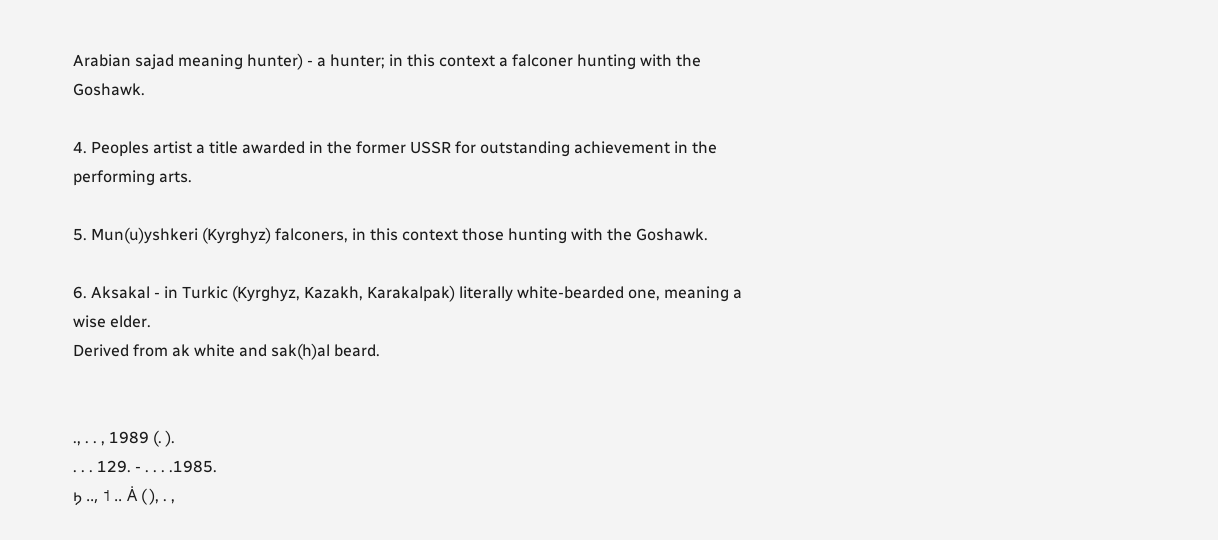Arabian sajad meaning hunter) - a hunter; in this context a falconer hunting with the Goshawk.

4. Peoples artist a title awarded in the former USSR for outstanding achievement in the performing arts.

5. Mun(u)yshkeri (Kyrghyz) falconers, in this context those hunting with the Goshawk.

6. Aksakal - in Turkic (Kyrghyz, Kazakh, Karakalpak) literally white-bearded one, meaning a wise elder.
Derived from ak white and sak(h)al beard.


., . . , 1989 (. ).
. . . 129. - . . . .1985.
ϧ .., ˦ .. Ȧ ( ), . ,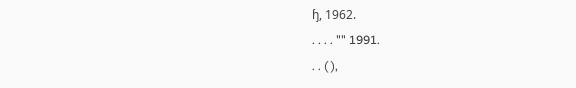ɧ, 1962.
. . . . "" 1991.
. . ( ),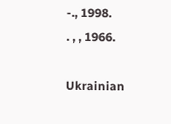-., 1998.
. , , 1966.

Ukrainian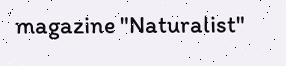magazine "Naturalist"